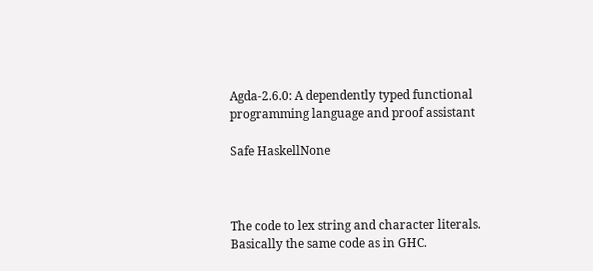Agda-2.6.0: A dependently typed functional programming language and proof assistant

Safe HaskellNone



The code to lex string and character literals. Basically the same code as in GHC.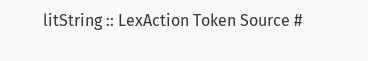litString :: LexAction Token Source #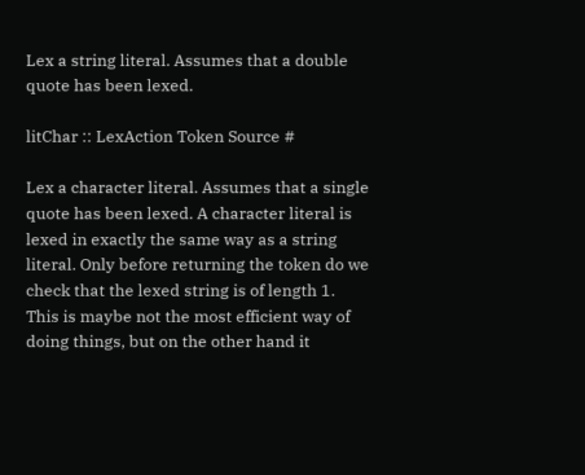Lex a string literal. Assumes that a double quote has been lexed.

litChar :: LexAction Token Source #

Lex a character literal. Assumes that a single quote has been lexed. A character literal is lexed in exactly the same way as a string literal. Only before returning the token do we check that the lexed string is of length 1. This is maybe not the most efficient way of doing things, but on the other hand it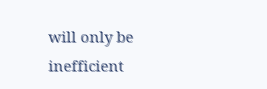will only be inefficient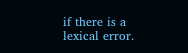if there is a lexical error.